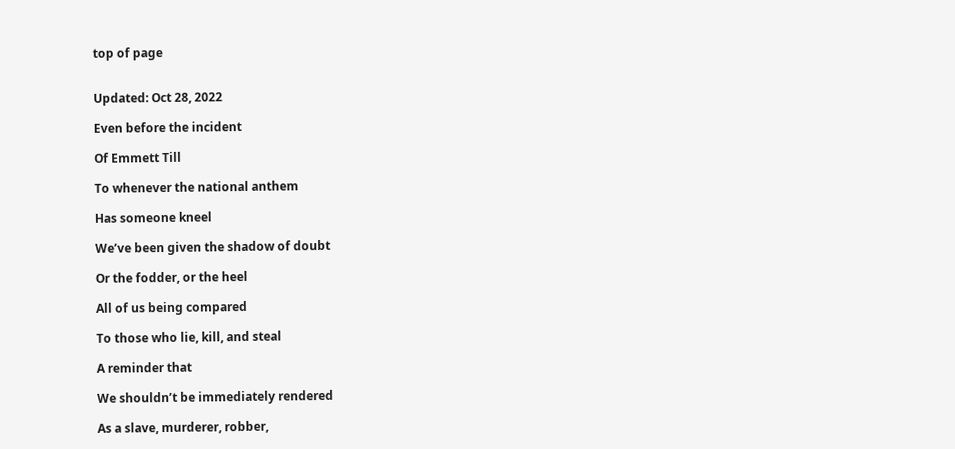top of page


Updated: Oct 28, 2022

Even before the incident

Of Emmett Till

To whenever the national anthem

Has someone kneel

We’ve been given the shadow of doubt

Or the fodder, or the heel

All of us being compared

To those who lie, kill, and steal

A reminder that

We shouldn’t be immediately rendered

As a slave, murderer, robber,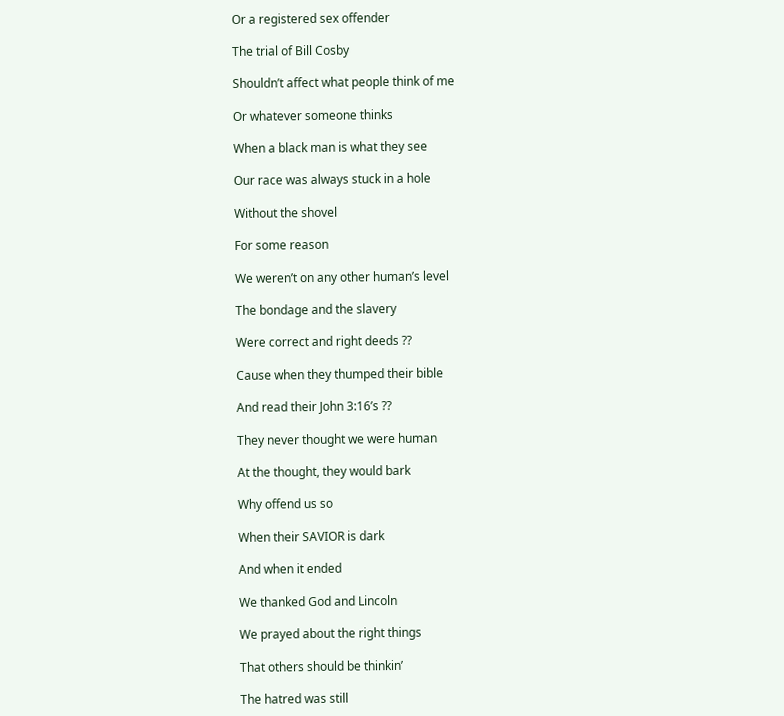Or a registered sex offender

The trial of Bill Cosby

Shouldn’t affect what people think of me

Or whatever someone thinks

When a black man is what they see

Our race was always stuck in a hole

Without the shovel

For some reason

We weren’t on any other human’s level

The bondage and the slavery

Were correct and right deeds ??

Cause when they thumped their bible

And read their John 3:16’s ??

They never thought we were human

At the thought, they would bark

Why offend us so

When their SAVIOR is dark

And when it ended

We thanked God and Lincoln

We prayed about the right things

That others should be thinkin’

The hatred was still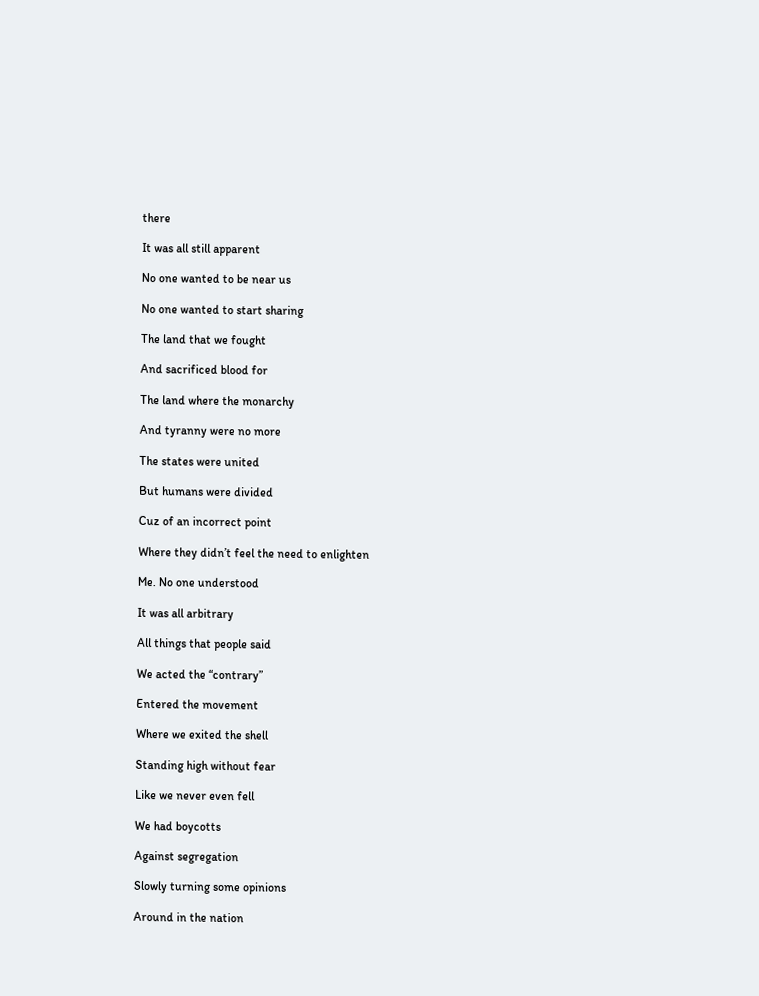there

It was all still apparent

No one wanted to be near us

No one wanted to start sharing

The land that we fought

And sacrificed blood for

The land where the monarchy

And tyranny were no more

The states were united

But humans were divided

Cuz of an incorrect point

Where they didn’t feel the need to enlighten

Me. No one understood

It was all arbitrary

All things that people said

We acted the “contrary”

Entered the movement

Where we exited the shell

Standing high without fear

Like we never even fell

We had boycotts

Against segregation

Slowly turning some opinions

Around in the nation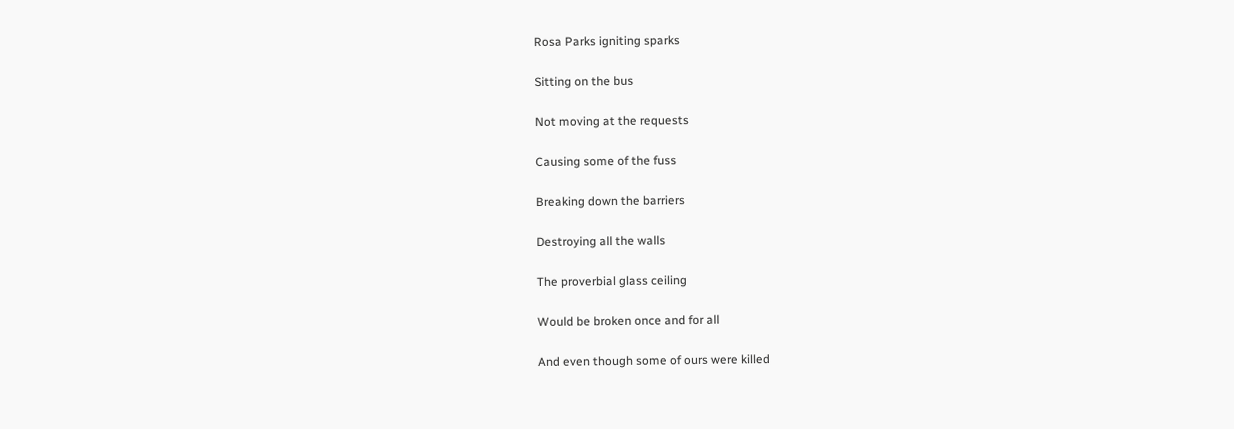Rosa Parks igniting sparks

Sitting on the bus

Not moving at the requests

Causing some of the fuss

Breaking down the barriers

Destroying all the walls

The proverbial glass ceiling

Would be broken once and for all

And even though some of ours were killed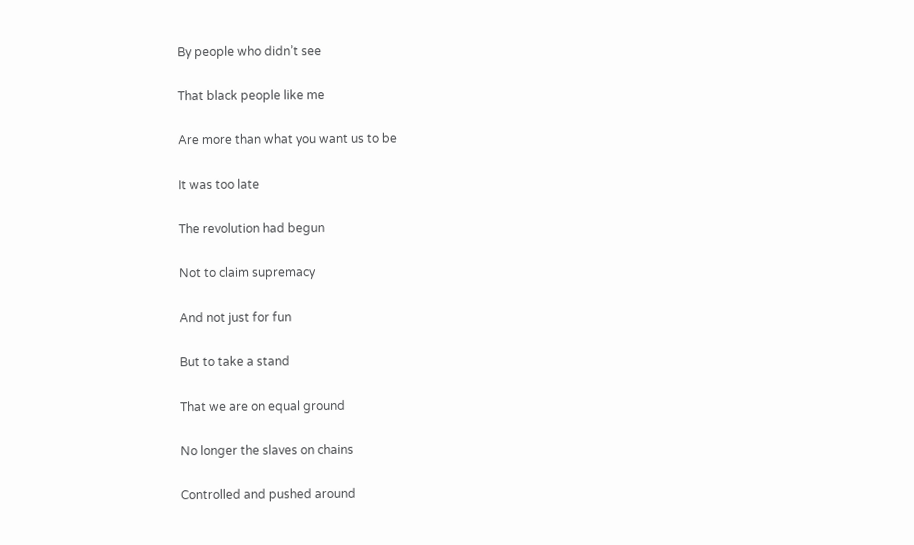By people who didn’t see

That black people like me

Are more than what you want us to be

It was too late

The revolution had begun

Not to claim supremacy

And not just for fun

But to take a stand

That we are on equal ground

No longer the slaves on chains

Controlled and pushed around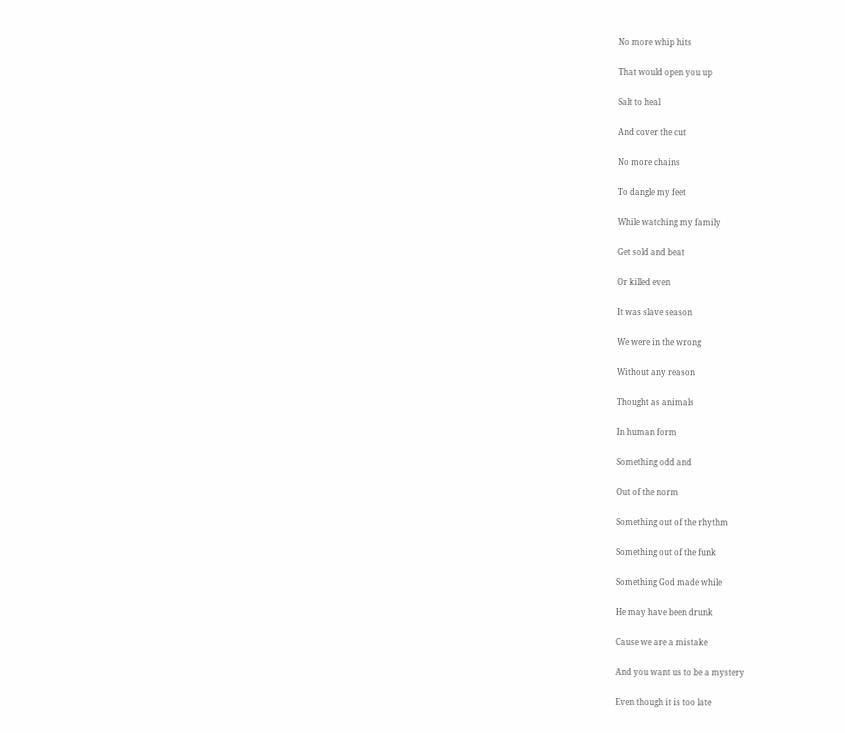No more whip hits

That would open you up

Salt to heal

And cover the cut

No more chains

To dangle my feet

While watching my family

Get sold and beat

Or killed even

It was slave season

We were in the wrong

Without any reason

Thought as animals

In human form

Something odd and

Out of the norm

Something out of the rhythm

Something out of the funk

Something God made while

He may have been drunk

Cause we are a mistake

And you want us to be a mystery

Even though it is too late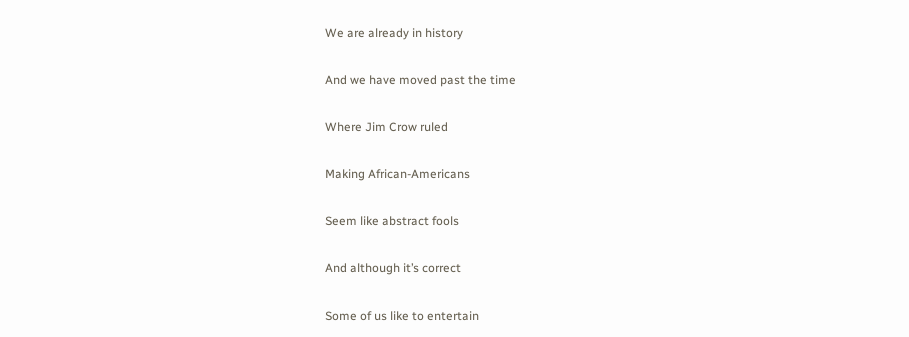We are already in history

And we have moved past the time

Where Jim Crow ruled

Making African-Americans

Seem like abstract fools

And although it’s correct

Some of us like to entertain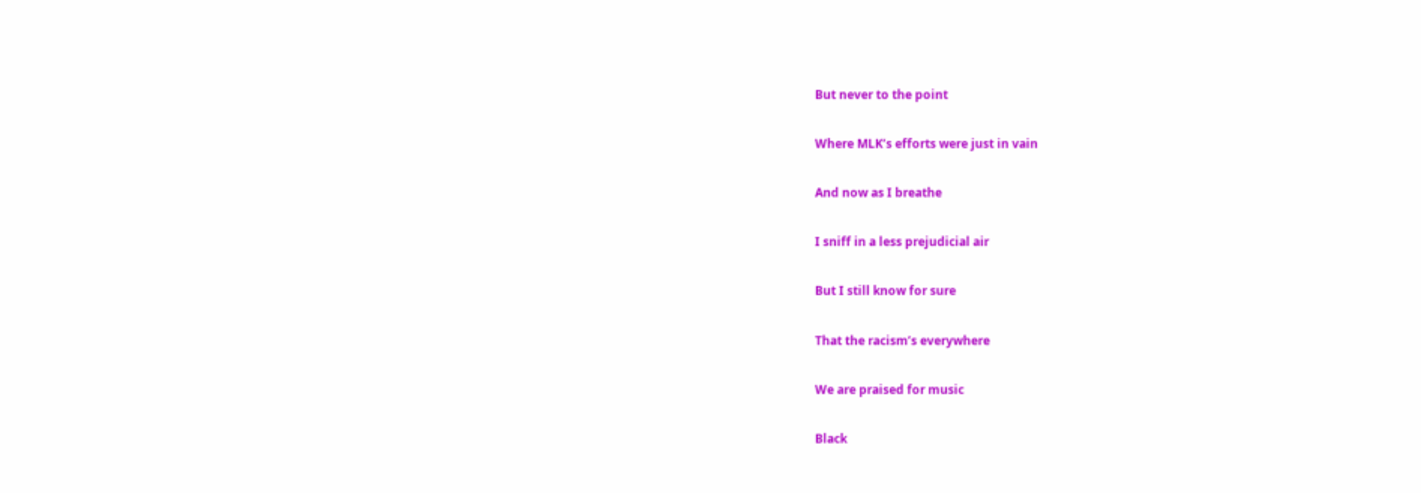But never to the point

Where MLK’s efforts were just in vain

And now as I breathe

I sniff in a less prejudicial air

But I still know for sure

That the racism’s everywhere

We are praised for music

Black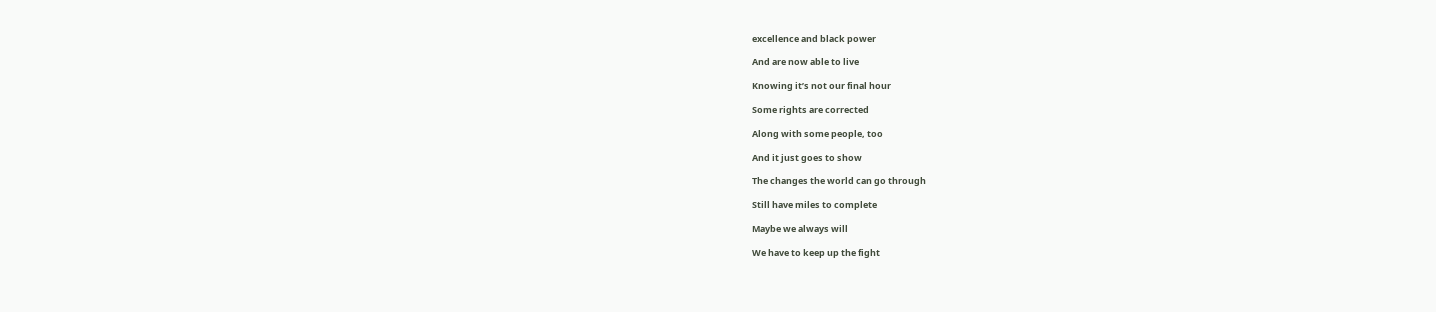excellence and black power

And are now able to live

Knowing it’s not our final hour

Some rights are corrected

Along with some people, too

And it just goes to show

The changes the world can go through

Still have miles to complete

Maybe we always will

We have to keep up the fight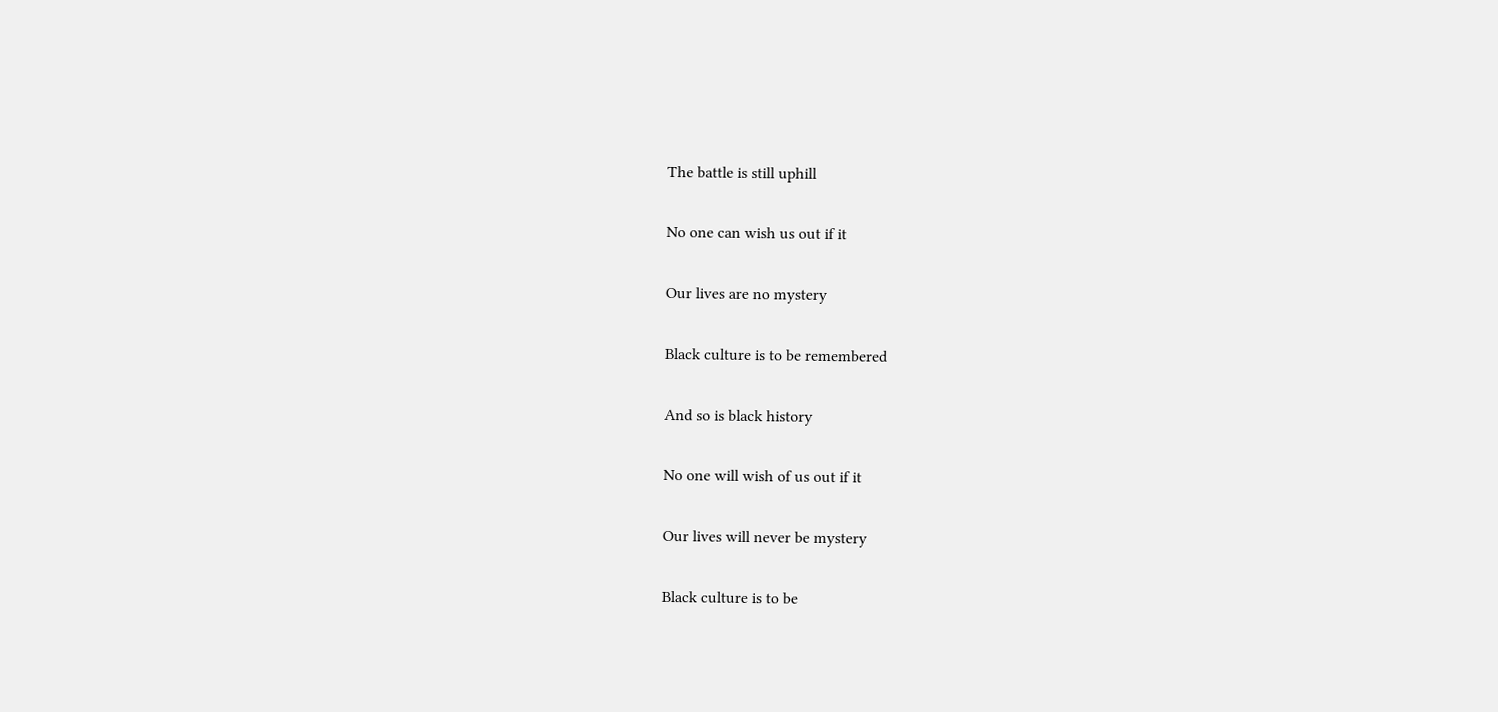The battle is still uphill

No one can wish us out if it

Our lives are no mystery

Black culture is to be remembered

And so is black history

No one will wish of us out if it

Our lives will never be mystery

Black culture is to be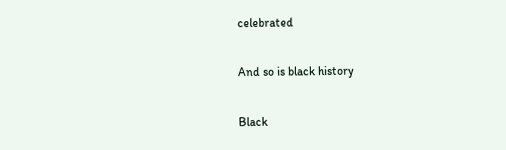celebrated

And so is black history

Black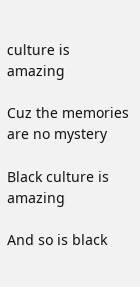culture is amazing

Cuz the memories are no mystery

Black culture is amazing

And so is black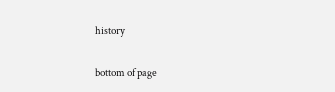history


bottom of page